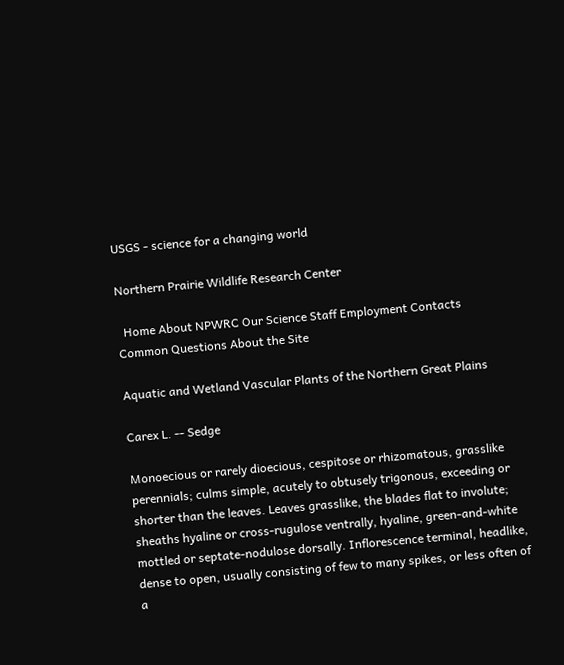USGS - science for a changing world

Northern Prairie Wildlife Research Center

  Home About NPWRC Our Science Staff Employment Contacts Common Questions About the Site

Aquatic and Wetland Vascular Plants of the Northern Great Plains

Carex L. -- Sedge

Monoecious or rarely dioecious, cespitose or rhizomatous, grasslike perennials; culms simple, acutely to obtusely trigonous, exceeding or shorter than the leaves. Leaves grasslike, the blades flat to involute; sheaths hyaline or cross-rugulose ventrally, hyaline, green-and-white mottled or septate-nodulose dorsally. Inflorescence terminal, headlike, dense to open, usually consisting of few to many spikes, or less often of a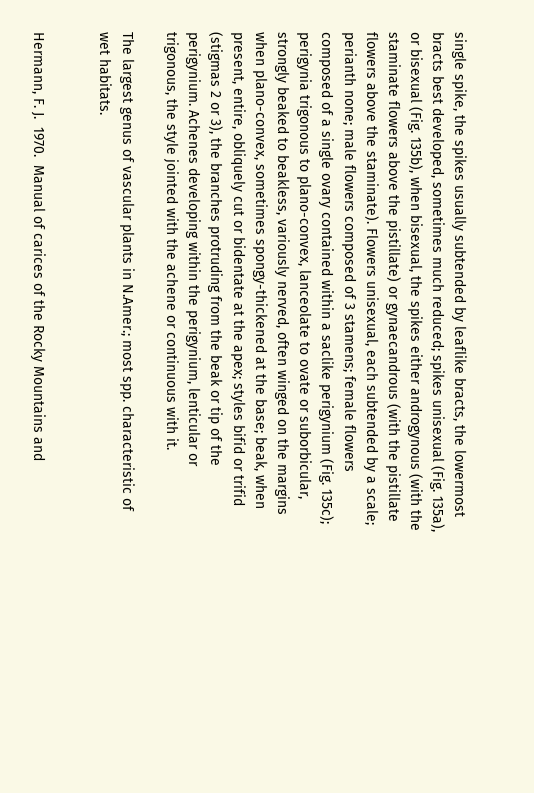single spike, the spikes usually subtended by leaflike bracts, the lowermost bracts best developed, sometimes much reduced; spikes unisexual (Fig. 135a), or bisexual (Fig. 135b), when bisexual, the spikes either androgynous (with the staminate flowers above the pistillate) or gynaecandrous (with the pistillate flowers above the staminate). Flowers unisexual, each subtended by a scale; perianth none; male flowers composed of 3 stamens; female flowers composed of a single ovary contained within a saclike perigynium (Fig. 135c); perigynia trigonous to plano-convex, lanceolate to ovate or suborbicular, strongly beaked to beakless, variously nerved, often winged on the margins when plano-convex, sometimes spongy-thickened at the base; beak, when present, entire, obliquely cut or bidentate at the apex; styles bifid or trifid (stigmas 2 or 3), the branches protruding from the beak or tip of the perigynium. Achenes developing within the perigynium, lenticular or trigonous, the style jointed with the achene or continuous with it.

The largest genus of vascular plants in N.Amer.; most spp. characteristic of wet habitats.


Hermann, F. J.  1970.  Manual of carices of the Rocky Mountains and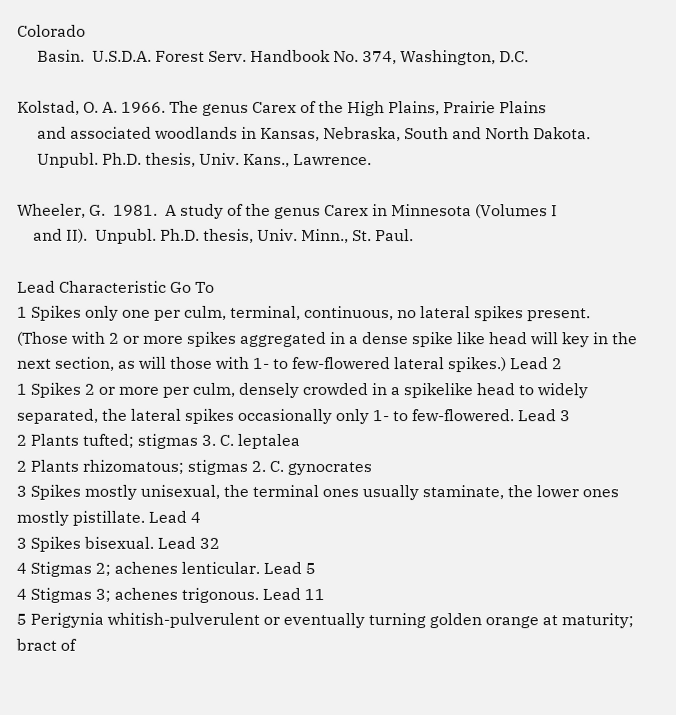Colorado
     Basin.  U.S.D.A. Forest Serv. Handbook No. 374, Washington, D.C.

Kolstad, O. A. 1966. The genus Carex of the High Plains, Prairie Plains
     and associated woodlands in Kansas, Nebraska, South and North Dakota.
     Unpubl. Ph.D. thesis, Univ. Kans., Lawrence.

Wheeler, G.  1981.  A study of the genus Carex in Minnesota (Volumes I
    and II).  Unpubl. Ph.D. thesis, Univ. Minn., St. Paul.

Lead Characteristic Go To
1 Spikes only one per culm, terminal, continuous, no lateral spikes present. (Those with 2 or more spikes aggregated in a dense spike like head will key in the next section, as will those with 1- to few-flowered lateral spikes.) Lead 2
1 Spikes 2 or more per culm, densely crowded in a spikelike head to widely separated, the lateral spikes occasionally only 1- to few-flowered. Lead 3
2 Plants tufted; stigmas 3. C. leptalea
2 Plants rhizomatous; stigmas 2. C. gynocrates
3 Spikes mostly unisexual, the terminal ones usually staminate, the lower ones mostly pistillate. Lead 4
3 Spikes bisexual. Lead 32
4 Stigmas 2; achenes lenticular. Lead 5
4 Stigmas 3; achenes trigonous. Lead 11
5 Perigynia whitish-pulverulent or eventually turning golden orange at maturity; bract of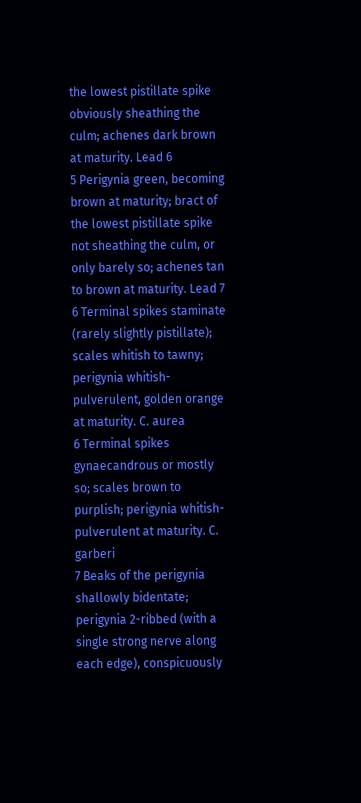the lowest pistillate spike obviously sheathing the culm; achenes dark brown at maturity. Lead 6
5 Perigynia green, becoming brown at maturity; bract of the lowest pistillate spike not sheathing the culm, or only barely so; achenes tan to brown at maturity. Lead 7
6 Terminal spikes staminate (rarely slightly pistillate); scales whitish to tawny; perigynia whitish-pulverulent, golden orange at maturity. C. aurea
6 Terminal spikes gynaecandrous or mostly so; scales brown to purplish; perigynia whitish-pulverulent at maturity. C. garberi
7 Beaks of the perigynia shallowly bidentate; perigynia 2-ribbed (with a single strong nerve along each edge), conspicuously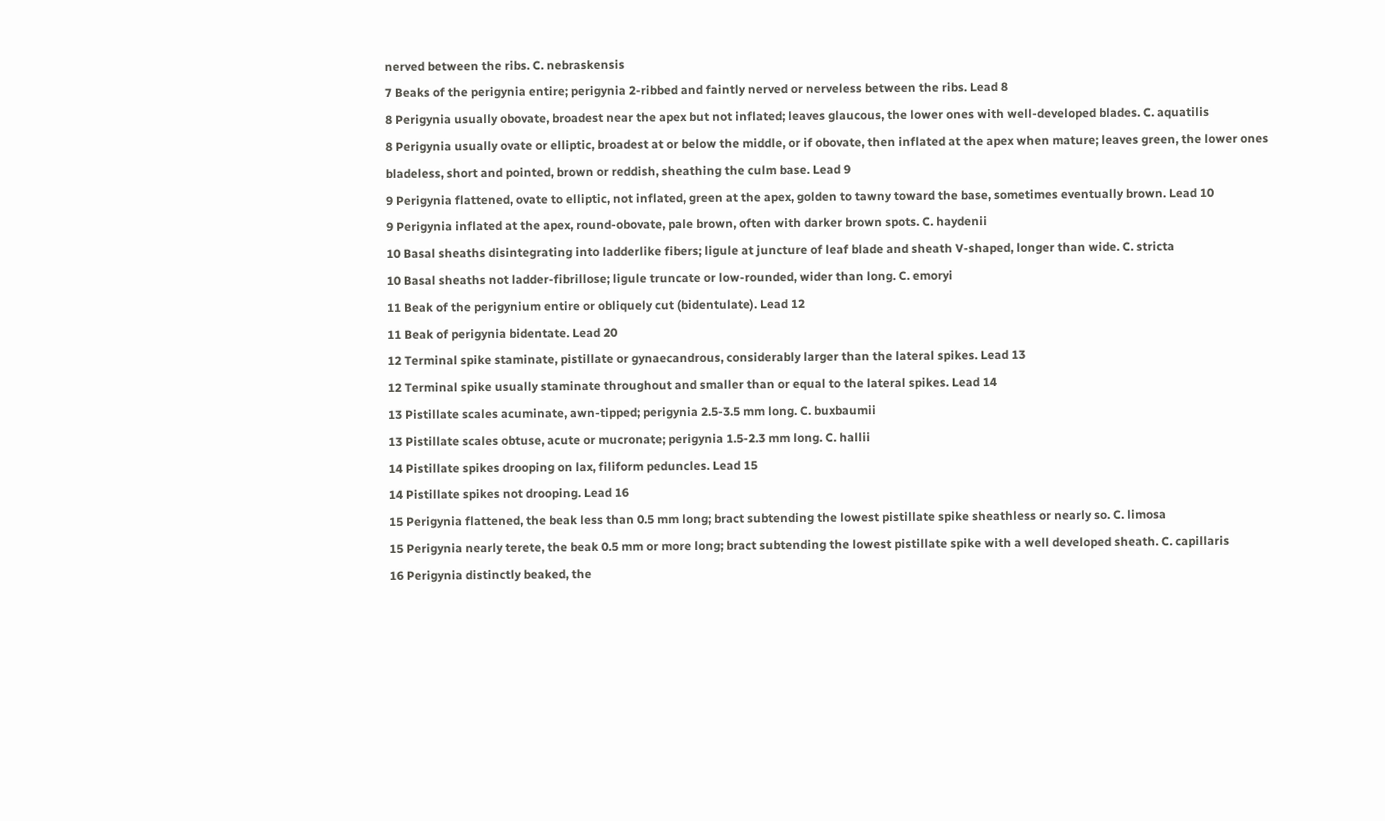nerved between the ribs. C. nebraskensis
7 Beaks of the perigynia entire; perigynia 2-ribbed and faintly nerved or nerveless between the ribs. Lead 8
8 Perigynia usually obovate, broadest near the apex but not inflated; leaves glaucous, the lower ones with well-developed blades. C. aquatilis
8 Perigynia usually ovate or elliptic, broadest at or below the middle, or if obovate, then inflated at the apex when mature; leaves green, the lower ones bladeless, short and pointed, brown or reddish, sheathing the culm base. Lead 9
9 Perigynia flattened, ovate to elliptic, not inflated, green at the apex, golden to tawny toward the base, sometimes eventually brown. Lead 10
9 Perigynia inflated at the apex, round-obovate, pale brown, often with darker brown spots. C. haydenii
10 Basal sheaths disintegrating into ladderlike fibers; ligule at juncture of leaf blade and sheath V-shaped, longer than wide. C. stricta
10 Basal sheaths not ladder-fibrillose; ligule truncate or low-rounded, wider than long. C. emoryi
11 Beak of the perigynium entire or obliquely cut (bidentulate). Lead 12
11 Beak of perigynia bidentate. Lead 20
12 Terminal spike staminate, pistillate or gynaecandrous, considerably larger than the lateral spikes. Lead 13
12 Terminal spike usually staminate throughout and smaller than or equal to the lateral spikes. Lead 14
13 Pistillate scales acuminate, awn-tipped; perigynia 2.5-3.5 mm long. C. buxbaumii
13 Pistillate scales obtuse, acute or mucronate; perigynia 1.5-2.3 mm long. C. hallii
14 Pistillate spikes drooping on lax, filiform peduncles. Lead 15
14 Pistillate spikes not drooping. Lead 16
15 Perigynia flattened, the beak less than 0.5 mm long; bract subtending the lowest pistillate spike sheathless or nearly so. C. limosa
15 Perigynia nearly terete, the beak 0.5 mm or more long; bract subtending the lowest pistillate spike with a well developed sheath. C. capillaris
16 Perigynia distinctly beaked, the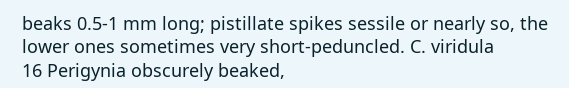beaks 0.5-1 mm long; pistillate spikes sessile or nearly so, the lower ones sometimes very short-peduncled. C. viridula
16 Perigynia obscurely beaked,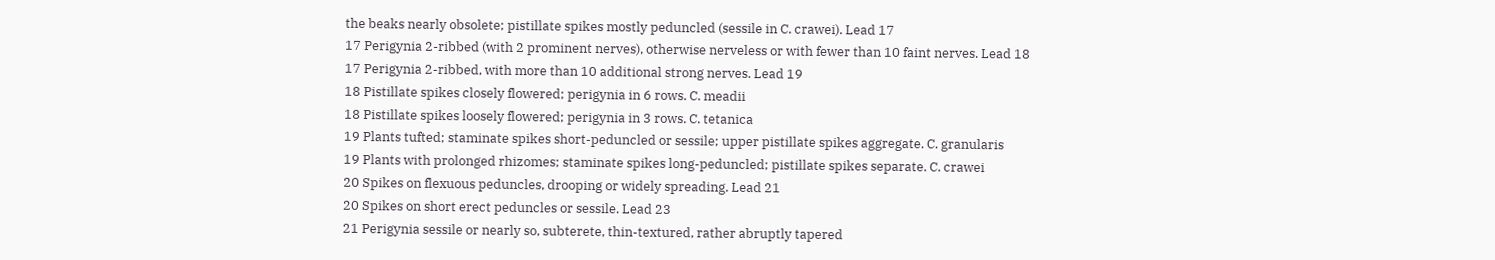the beaks nearly obsolete; pistillate spikes mostly peduncled (sessile in C. crawei). Lead 17
17 Perigynia 2-ribbed (with 2 prominent nerves), otherwise nerveless or with fewer than 10 faint nerves. Lead 18
17 Perigynia 2-ribbed, with more than 10 additional strong nerves. Lead 19
18 Pistillate spikes closely flowered; perigynia in 6 rows. C. meadii
18 Pistillate spikes loosely flowered; perigynia in 3 rows. C. tetanica
19 Plants tufted; staminate spikes short-peduncled or sessile; upper pistillate spikes aggregate. C. granularis
19 Plants with prolonged rhizomes; staminate spikes long-peduncled; pistillate spikes separate. C. crawei
20 Spikes on flexuous peduncles, drooping or widely spreading. Lead 21
20 Spikes on short erect peduncles or sessile. Lead 23
21 Perigynia sessile or nearly so, subterete, thin-textured, rather abruptly tapered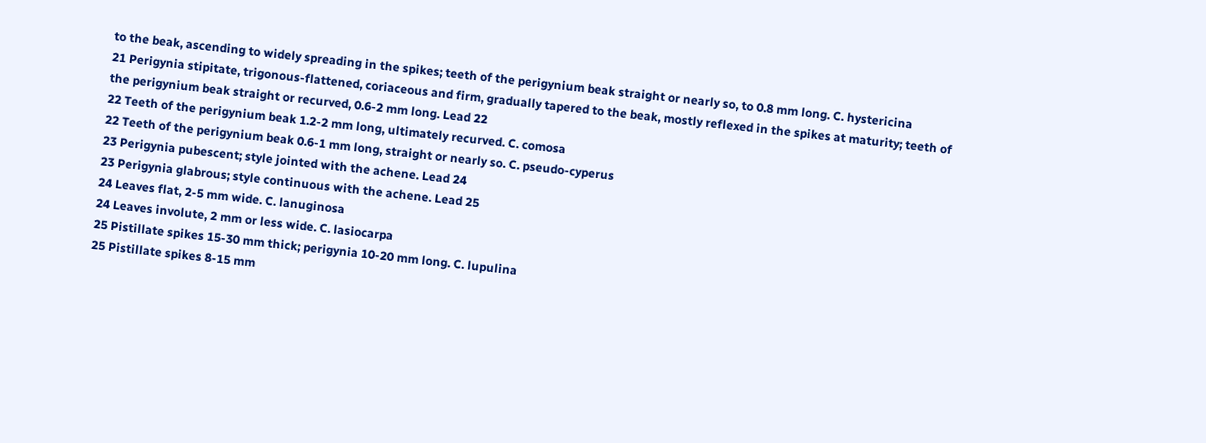to the beak, ascending to widely spreading in the spikes; teeth of the perigynium beak straight or nearly so, to 0.8 mm long. C. hystericina
21 Perigynia stipitate, trigonous-flattened, coriaceous and firm, gradually tapered to the beak, mostly reflexed in the spikes at maturity; teeth of the perigynium beak straight or recurved, 0.6-2 mm long. Lead 22
22 Teeth of the perigynium beak 1.2-2 mm long, ultimately recurved. C. comosa
22 Teeth of the perigynium beak 0.6-1 mm long, straight or nearly so. C. pseudo-cyperus
23 Perigynia pubescent; style jointed with the achene. Lead 24
23 Perigynia glabrous; style continuous with the achene. Lead 25
24 Leaves flat, 2-5 mm wide. C. lanuginosa
24 Leaves involute, 2 mm or less wide. C. lasiocarpa
25 Pistillate spikes 15-30 mm thick; perigynia 10-20 mm long. C. lupulina
25 Pistillate spikes 8-15 mm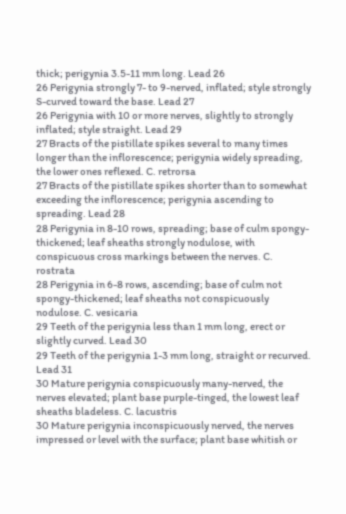thick; perigynia 3.5-11 mm long. Lead 26
26 Perigynia strongly 7- to 9-nerved, inflated; style strongly S-curved toward the base. Lead 27
26 Perigynia with 10 or more nerves, slightly to strongly inflated; style straight. Lead 29
27 Bracts of the pistillate spikes several to many times longer than the inflorescence; perigynia widely spreading, the lower ones reflexed. C. retrorsa
27 Bracts of the pistillate spikes shorter than to somewhat exceeding the inflorescence; perigynia ascending to spreading. Lead 28
28 Perigynia in 8-10 rows, spreading; base of culm spongy-thickened; leaf sheaths strongly nodulose, with conspicuous cross markings between the nerves. C. rostrata
28 Perigynia in 6-8 rows, ascending; base of culm not spongy-thickened; leaf sheaths not conspicuously nodulose. C. vesicaria
29 Teeth of the perigynia less than 1 mm long, erect or slightly curved. Lead 30
29 Teeth of the perigynia 1-3 mm long, straight or recurved. Lead 31
30 Mature perigynia conspicuously many-nerved, the nerves elevated; plant base purple-tinged, the lowest leaf sheaths bladeless. C. lacustris
30 Mature perigynia inconspicuously nerved, the nerves impressed or level with the surface; plant base whitish or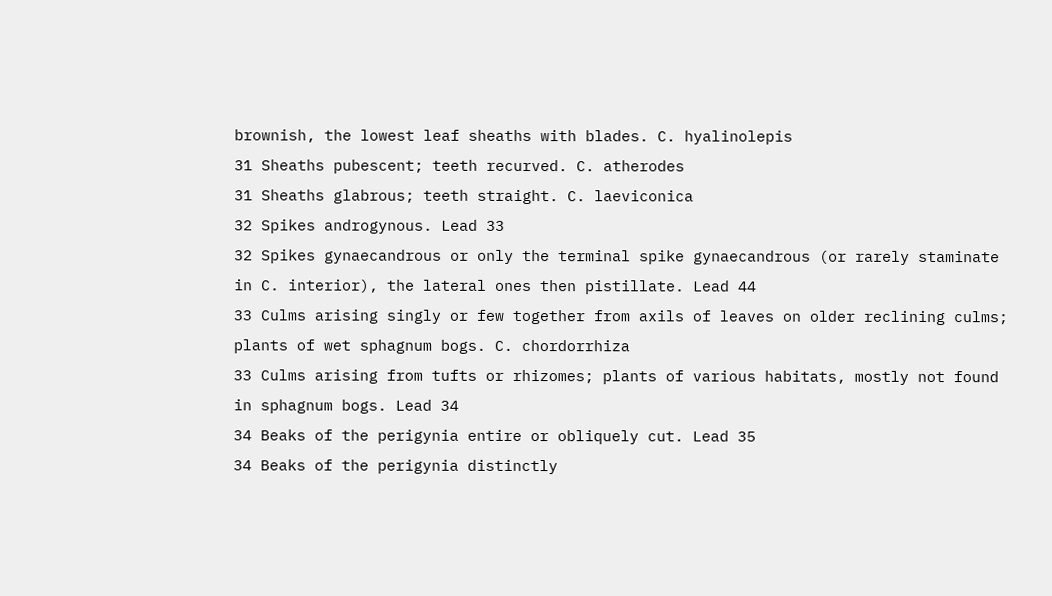brownish, the lowest leaf sheaths with blades. C. hyalinolepis
31 Sheaths pubescent; teeth recurved. C. atherodes
31 Sheaths glabrous; teeth straight. C. laeviconica
32 Spikes androgynous. Lead 33
32 Spikes gynaecandrous or only the terminal spike gynaecandrous (or rarely staminate in C. interior), the lateral ones then pistillate. Lead 44
33 Culms arising singly or few together from axils of leaves on older reclining culms; plants of wet sphagnum bogs. C. chordorrhiza
33 Culms arising from tufts or rhizomes; plants of various habitats, mostly not found in sphagnum bogs. Lead 34
34 Beaks of the perigynia entire or obliquely cut. Lead 35
34 Beaks of the perigynia distinctly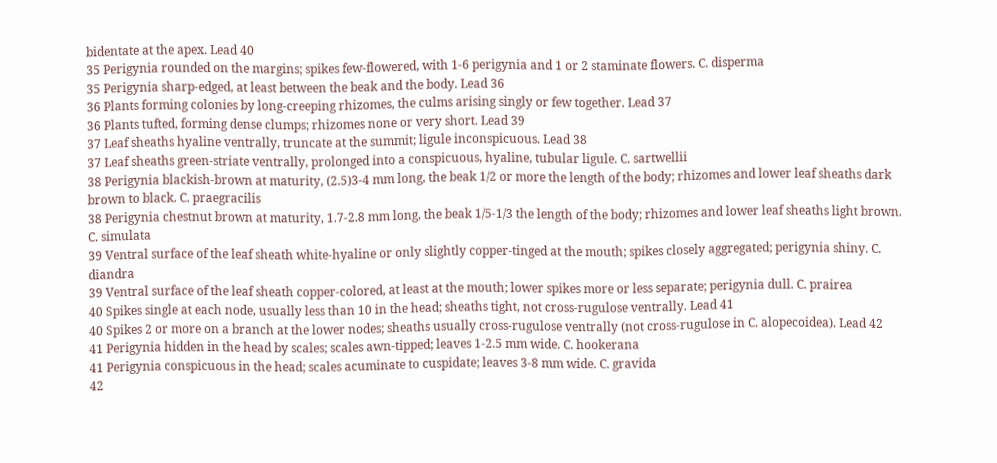bidentate at the apex. Lead 40
35 Perigynia rounded on the margins; spikes few-flowered, with 1-6 perigynia and 1 or 2 staminate flowers. C. disperma
35 Perigynia sharp-edged, at least between the beak and the body. Lead 36
36 Plants forming colonies by long-creeping rhizomes, the culms arising singly or few together. Lead 37
36 Plants tufted, forming dense clumps; rhizomes none or very short. Lead 39
37 Leaf sheaths hyaline ventrally, truncate at the summit; ligule inconspicuous. Lead 38
37 Leaf sheaths green-striate ventrally, prolonged into a conspicuous, hyaline, tubular ligule. C. sartwellii
38 Perigynia blackish-brown at maturity, (2.5)3-4 mm long, the beak 1/2 or more the length of the body; rhizomes and lower leaf sheaths dark brown to black. C. praegracilis
38 Perigynia chestnut brown at maturity, 1.7-2.8 mm long, the beak 1/5-1/3 the length of the body; rhizomes and lower leaf sheaths light brown. C. simulata
39 Ventral surface of the leaf sheath white-hyaline or only slightly copper-tinged at the mouth; spikes closely aggregated; perigynia shiny. C. diandra
39 Ventral surface of the leaf sheath copper-colored, at least at the mouth; lower spikes more or less separate; perigynia dull. C. prairea
40 Spikes single at each node, usually less than 10 in the head; sheaths tight, not cross-rugulose ventrally. Lead 41
40 Spikes 2 or more on a branch at the lower nodes; sheaths usually cross-rugulose ventrally (not cross-rugulose in C. alopecoidea). Lead 42
41 Perigynia hidden in the head by scales; scales awn-tipped; leaves 1-2.5 mm wide. C. hookerana
41 Perigynia conspicuous in the head; scales acuminate to cuspidate; leaves 3-8 mm wide. C. gravida
42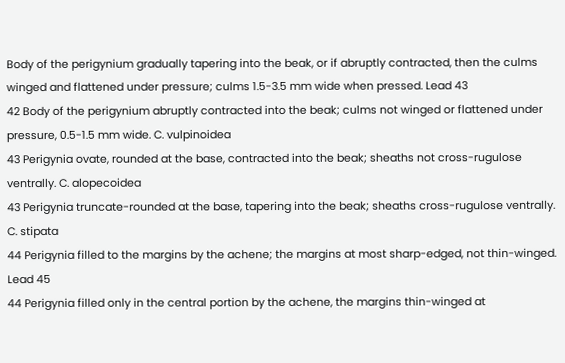Body of the perigynium gradually tapering into the beak, or if abruptly contracted, then the culms winged and flattened under pressure; culms 1.5-3.5 mm wide when pressed. Lead 43
42 Body of the perigynium abruptly contracted into the beak; culms not winged or flattened under pressure, 0.5-1.5 mm wide. C. vulpinoidea
43 Perigynia ovate, rounded at the base, contracted into the beak; sheaths not cross-rugulose ventrally. C. alopecoidea
43 Perigynia truncate-rounded at the base, tapering into the beak; sheaths cross-rugulose ventrally. C. stipata
44 Perigynia filled to the margins by the achene; the margins at most sharp-edged, not thin-winged. Lead 45
44 Perigynia filled only in the central portion by the achene, the margins thin-winged at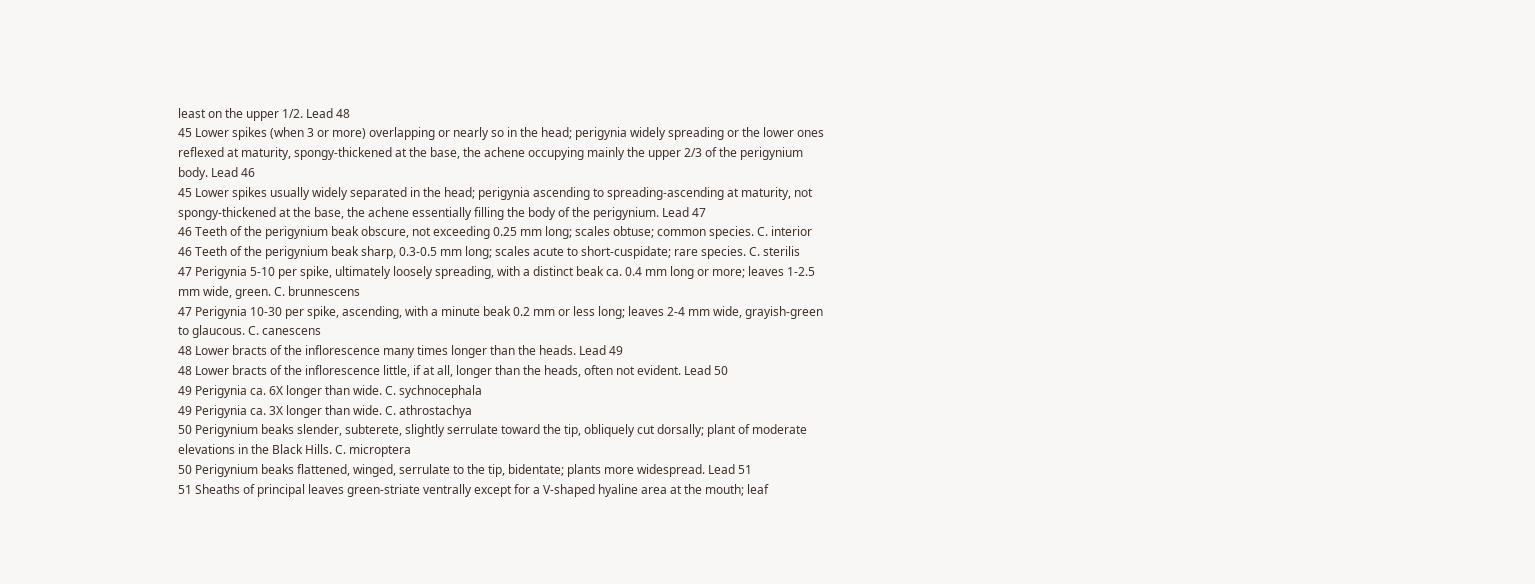least on the upper 1/2. Lead 48
45 Lower spikes (when 3 or more) overlapping or nearly so in the head; perigynia widely spreading or the lower ones reflexed at maturity, spongy-thickened at the base, the achene occupying mainly the upper 2/3 of the perigynium body. Lead 46
45 Lower spikes usually widely separated in the head; perigynia ascending to spreading-ascending at maturity, not spongy-thickened at the base, the achene essentially filling the body of the perigynium. Lead 47
46 Teeth of the perigynium beak obscure, not exceeding 0.25 mm long; scales obtuse; common species. C. interior
46 Teeth of the perigynium beak sharp, 0.3-0.5 mm long; scales acute to short-cuspidate; rare species. C. sterilis
47 Perigynia 5-10 per spike, ultimately loosely spreading, with a distinct beak ca. 0.4 mm long or more; leaves 1-2.5 mm wide, green. C. brunnescens
47 Perigynia 10-30 per spike, ascending, with a minute beak 0.2 mm or less long; leaves 2-4 mm wide, grayish-green to glaucous. C. canescens
48 Lower bracts of the inflorescence many times longer than the heads. Lead 49
48 Lower bracts of the inflorescence little, if at all, longer than the heads, often not evident. Lead 50
49 Perigynia ca. 6X longer than wide. C. sychnocephala
49 Perigynia ca. 3X longer than wide. C. athrostachya
50 Perigynium beaks slender, subterete, slightly serrulate toward the tip, obliquely cut dorsally; plant of moderate elevations in the Black Hills. C. microptera
50 Perigynium beaks flattened, winged, serrulate to the tip, bidentate; plants more widespread. Lead 51
51 Sheaths of principal leaves green-striate ventrally except for a V-shaped hyaline area at the mouth; leaf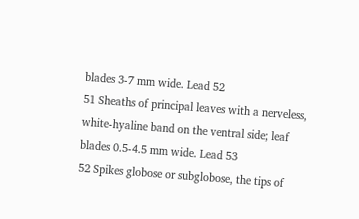blades 3-7 mm wide. Lead 52
51 Sheaths of principal leaves with a nerveless, white-hyaline band on the ventral side; leaf blades 0.5-4.5 mm wide. Lead 53
52 Spikes globose or subglobose, the tips of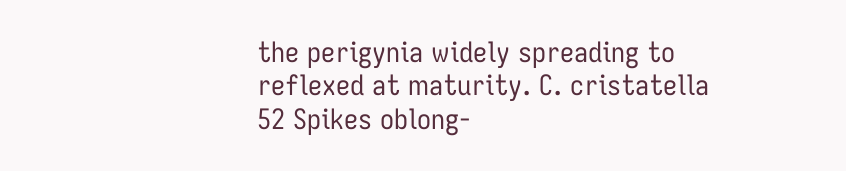the perigynia widely spreading to reflexed at maturity. C. cristatella
52 Spikes oblong-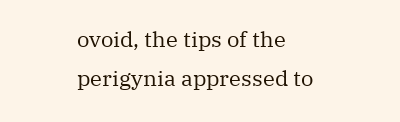ovoid, the tips of the perigynia appressed to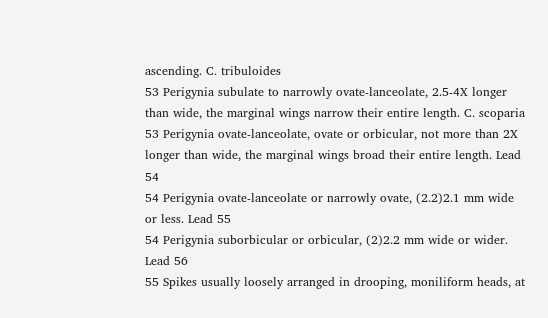ascending. C. tribuloides
53 Perigynia subulate to narrowly ovate-lanceolate, 2.5-4X longer than wide, the marginal wings narrow their entire length. C. scoparia
53 Perigynia ovate-lanceolate, ovate or orbicular, not more than 2X longer than wide, the marginal wings broad their entire length. Lead 54
54 Perigynia ovate-lanceolate or narrowly ovate, (2.2)2.1 mm wide or less. Lead 55
54 Perigynia suborbicular or orbicular, (2)2.2 mm wide or wider. Lead 56
55 Spikes usually loosely arranged in drooping, moniliform heads, at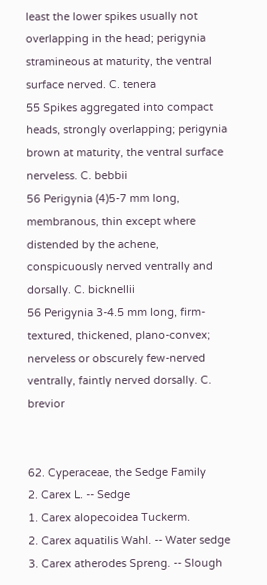least the lower spikes usually not overlapping in the head; perigynia stramineous at maturity, the ventral surface nerved. C. tenera
55 Spikes aggregated into compact heads, strongly overlapping; perigynia brown at maturity, the ventral surface nerveless. C. bebbii
56 Perigynia (4)5-7 mm long, membranous, thin except where distended by the achene, conspicuously nerved ventrally and dorsally. C. bicknellii
56 Perigynia 3-4.5 mm long, firm-textured, thickened, plano-convex; nerveless or obscurely few-nerved ventrally, faintly nerved dorsally. C. brevior


62. Cyperaceae, the Sedge Family
2. Carex L. -- Sedge
1. Carex alopecoidea Tuckerm.
2. Carex aquatilis Wahl. -- Water sedge
3. Carex atherodes Spreng. -- Slough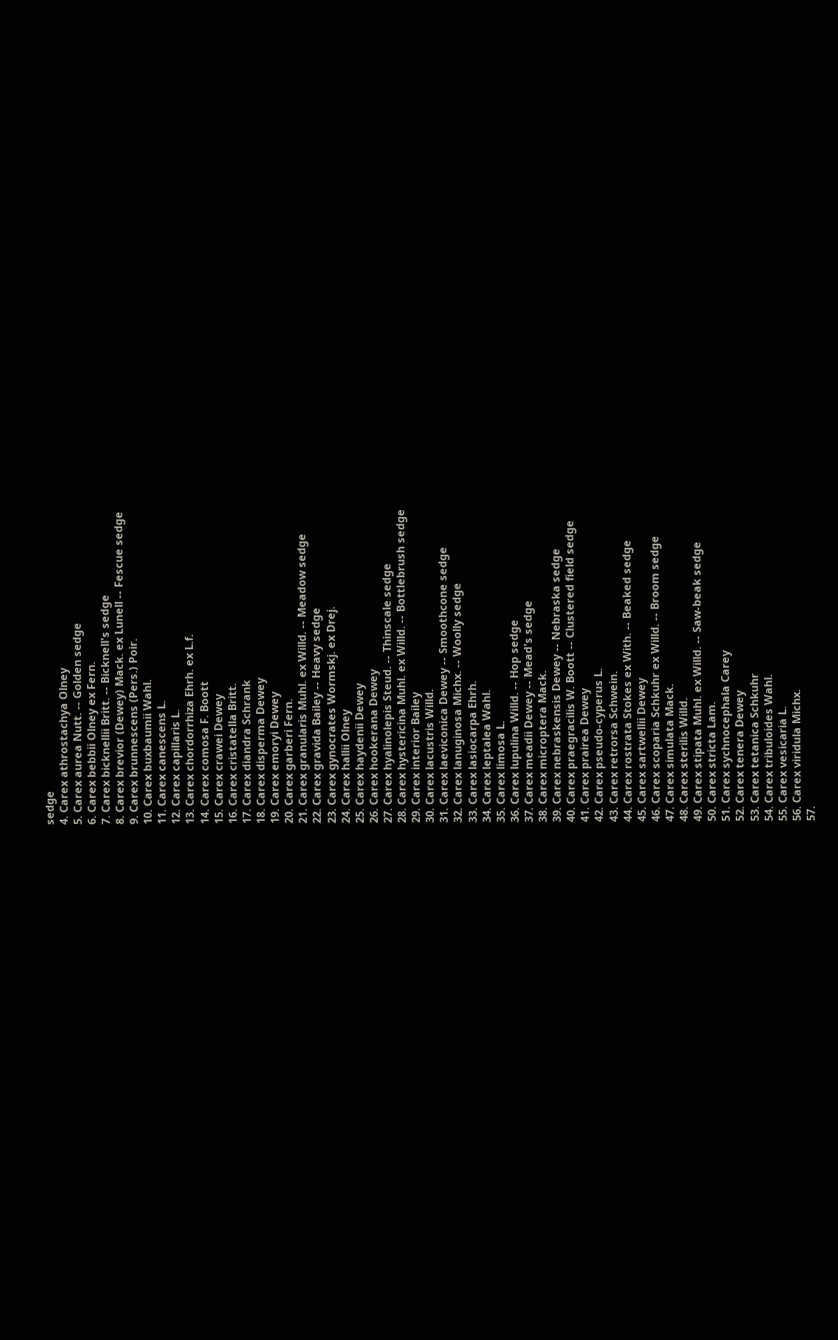sedge
4. Carex athrostachya Olney
5. Carex aurea Nutt. -- Golden sedge
6. Carex bebbii Olney ex Fern.
7. Carex bicknellii Britt. -- Bicknell's sedge
8. Carex brevior (Dewey) Mack. ex Lunell -- Fescue sedge
9. Carex brunnescens (Pers.) Poir.
10. Carex buxbaumii Wahl.
11. Carex canescens L.
12. Carex capillaris L.
13. Carex chordorrhiza Ehrh. ex L.f.
14. Carex comosa F. Boott
15. Carex crawei Dewey
16. Carex cristatella Britt.
17. Carex diandra Schrank
18. Carex disperma Dewey
19. Carex emoryi Dewey
20. Carex garberi Fern.
21. Carex granularis Muhl. ex Willd. -- Meadow sedge
22. Carex gravida Bailey -- Heavy sedge
23. Carex gynocrates Wormskj. ex Drej.
24. Carex hallii Olney
25. Carex haydenii Dewey
26. Carex hookerana Dewey
27. Carex hyalinolepis Steud. -- Thinscale sedge
28. Carex hystericina Muhl. ex Willd. -- Bottlebrush sedge
29. Carex interior Bailey
30. Carex lacustris Willd.
31. Carex laeviconica Dewey -- Smoothcone sedge
32. Carex lanuginosa Michx. -- Woolly sedge
33. Carex lasiocarpa Ehrh.
34. Carex leptalea Wahl.
35. Carex limosa L.
36. Carex lupulina Willd. -- Hop sedge
37. Carex meadii Dewey -- Mead's sedge
38. Carex microptera Mack.
39. Carex nebraskensis Dewey -- Nebraska sedge
40. Carex praegracilis W. Boott -- Clustered field sedge
41. Carex prairea Dewey
42. Carex pseudo-cyperus L.
43. Carex retrorsa Schwein.
44. Carex rostrata Stokes ex With. -- Beaked sedge
45. Carex sartwellii Dewey
46. Carex scoparia Schkuhr ex Willd. -- Broom sedge
47. Carex simulata Mack.
48. Carex sterilis Willd.
49. Carex stipata Muhl. ex Willd. -- Saw-beak sedge
50. Carex stricta Lam.
51. Carex sychnocephala Carey
52. Carex tenera Dewey
53. Carex tetanica Schkuhr
54. Carex tribuloides Wahl.
55. Carex vesicaria L.
56. Carex viridula Michx.
57.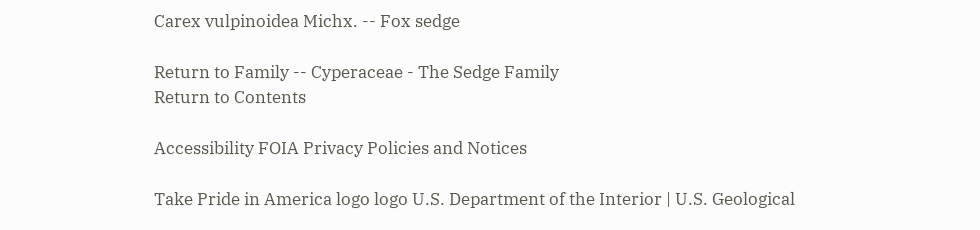Carex vulpinoidea Michx. -- Fox sedge

Return to Family -- Cyperaceae - The Sedge Family
Return to Contents

Accessibility FOIA Privacy Policies and Notices

Take Pride in America logo logo U.S. Department of the Interior | U.S. Geological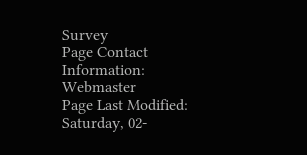Survey
Page Contact Information: Webmaster
Page Last Modified: Saturday, 02-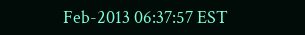Feb-2013 06:37:57 EST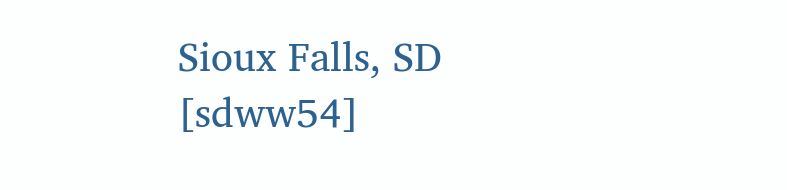Sioux Falls, SD [sdww54]